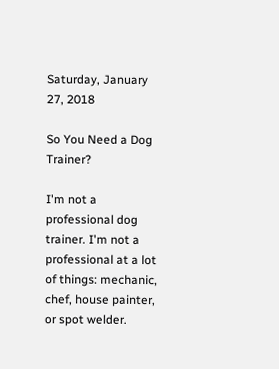Saturday, January 27, 2018

So You Need a Dog Trainer?

I'm not a professional dog trainer. I'm not a professional at a lot of things: mechanic, chef, house painter, or spot welder.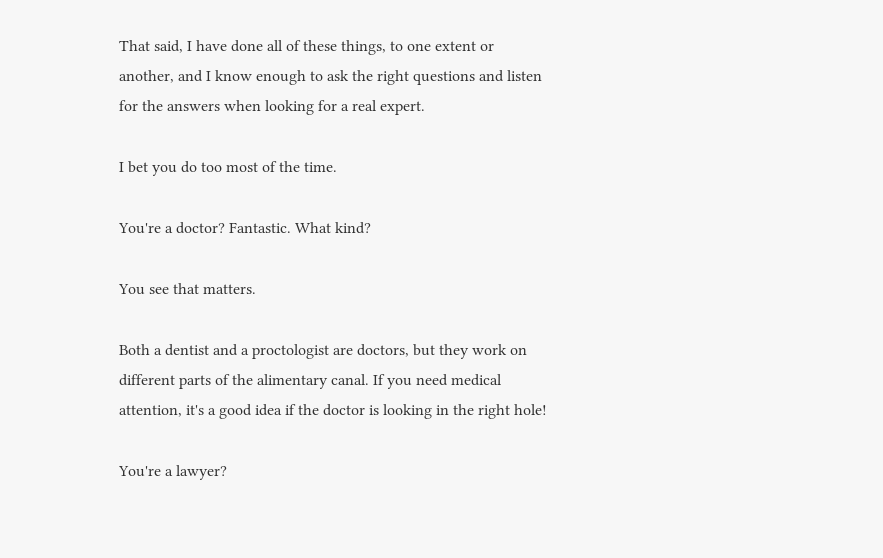That said, I have done all of these things, to one extent or another, and I know enough to ask the right questions and listen for the answers when looking for a real expert.

I bet you do too most of the time.

You're a doctor? Fantastic. What kind?

You see that matters.

Both a dentist and a proctologist are doctors, but they work on different parts of the alimentary canal. If you need medical attention, it's a good idea if the doctor is looking in the right hole!

You're a lawyer?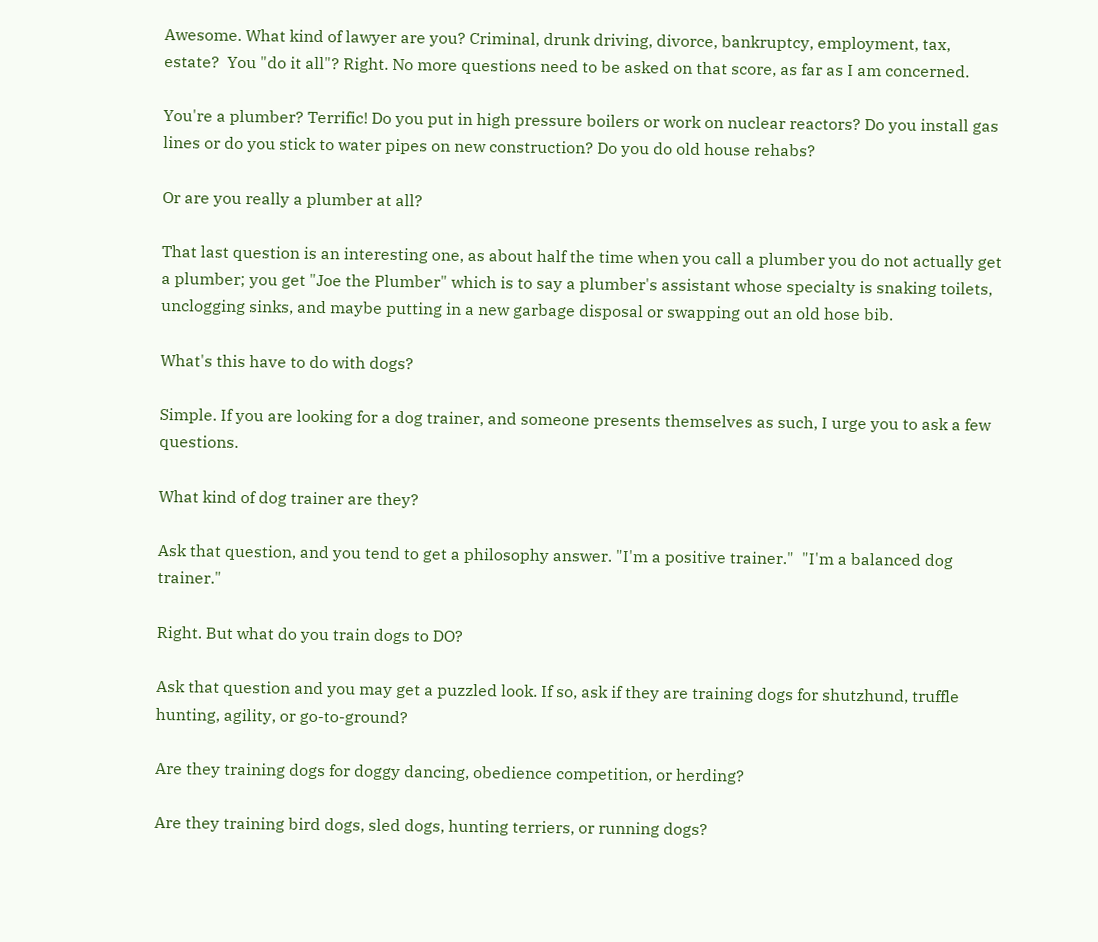Awesome. What kind of lawyer are you? Criminal, drunk driving, divorce, bankruptcy, employment, tax, estate?  You "do it all"? Right. No more questions need to be asked on that score, as far as I am concerned.

You're a plumber? Terrific! Do you put in high pressure boilers or work on nuclear reactors? Do you install gas lines or do you stick to water pipes on new construction? Do you do old house rehabs?

Or are you really a plumber at all?

That last question is an interesting one, as about half the time when you call a plumber you do not actually get a plumber; you get "Joe the Plumber" which is to say a plumber's assistant whose specialty is snaking toilets, unclogging sinks, and maybe putting in a new garbage disposal or swapping out an old hose bib.

What's this have to do with dogs?

Simple. If you are looking for a dog trainer, and someone presents themselves as such, I urge you to ask a few questions.

What kind of dog trainer are they?

Ask that question, and you tend to get a philosophy answer. "I'm a positive trainer."  "I'm a balanced dog trainer."

Right. But what do you train dogs to DO?

Ask that question and you may get a puzzled look. If so, ask if they are training dogs for shutzhund, truffle hunting, agility, or go-to-ground?

Are they training dogs for doggy dancing, obedience competition, or herding?

Are they training bird dogs, sled dogs, hunting terriers, or running dogs?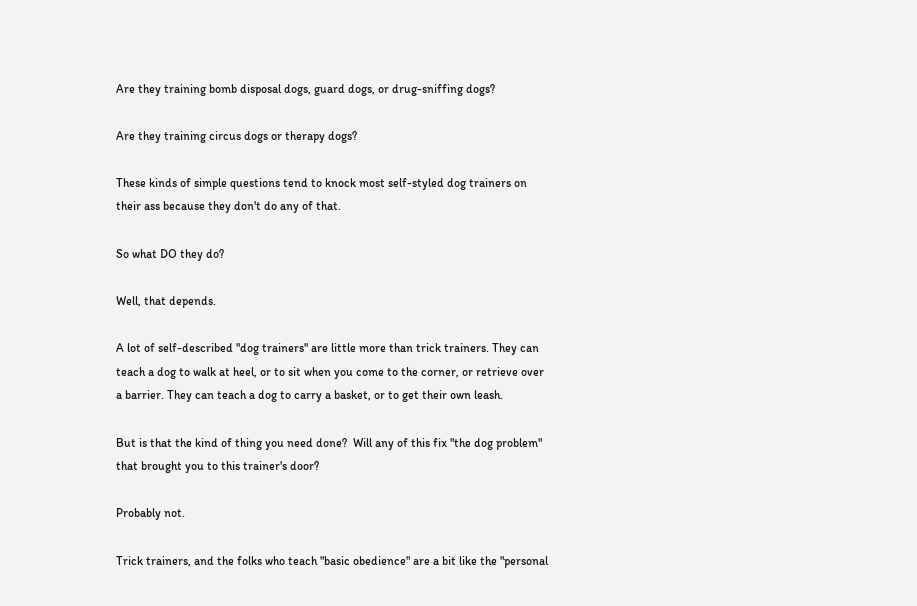Are they training bomb disposal dogs, guard dogs, or drug-sniffing dogs?

Are they training circus dogs or therapy dogs?

These kinds of simple questions tend to knock most self-styled dog trainers on their ass because they don't do any of that.

So what DO they do?

Well, that depends.

A lot of self-described "dog trainers" are little more than trick trainers. They can teach a dog to walk at heel, or to sit when you come to the corner, or retrieve over a barrier. They can teach a dog to carry a basket, or to get their own leash.

But is that the kind of thing you need done?  Will any of this fix "the dog problem" that brought you to this trainer's door?

Probably not.

Trick trainers, and the folks who teach "basic obedience" are a bit like the "personal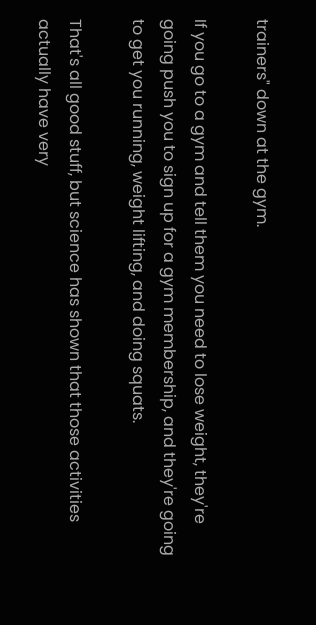trainers" down at the gym.

If you go to a gym and tell them you need to lose weight, they're going push you to sign up for a gym membership, and they're going to get you running, weight lifting, and doing squats.

That's all good stuff, but science has shown that those activities actually have very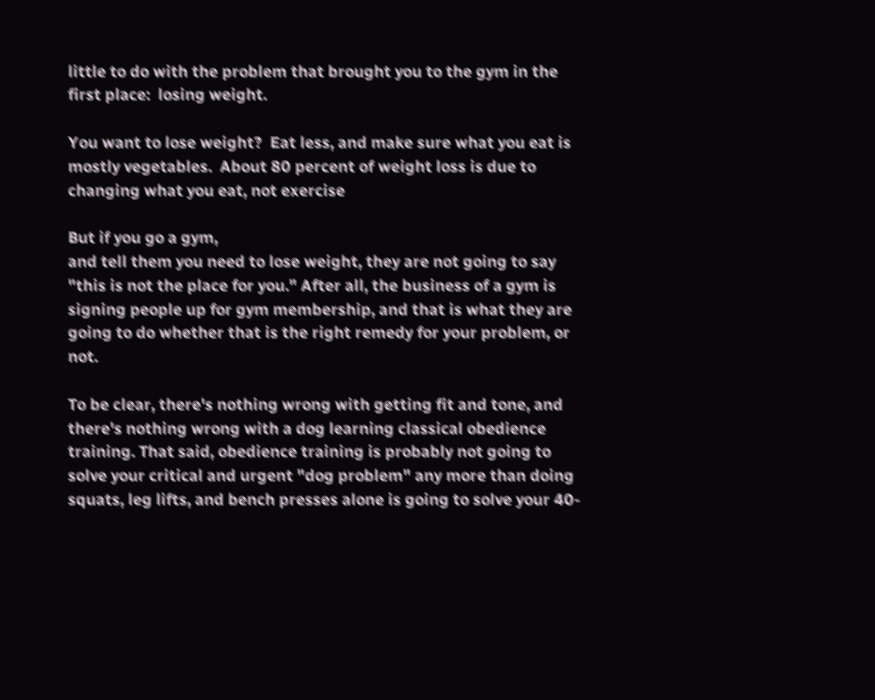little to do with the problem that brought you to the gym in the first place:  losing weight.

You want to lose weight?  Eat less, and make sure what you eat is mostly vegetables.  About 80 percent of weight loss is due to changing what you eat, not exercise

But if you go a gym,
and tell them you need to lose weight, they are not going to say "this is not the place for you." After all, the business of a gym is signing people up for gym membership, and that is what they are going to do whether that is the right remedy for your problem, or not.

To be clear, there's nothing wrong with getting fit and tone, and there's nothing wrong with a dog learning classical obedience training. That said, obedience training is probably not going to solve your critical and urgent "dog problem" any more than doing squats, leg lifts, and bench presses alone is going to solve your 40-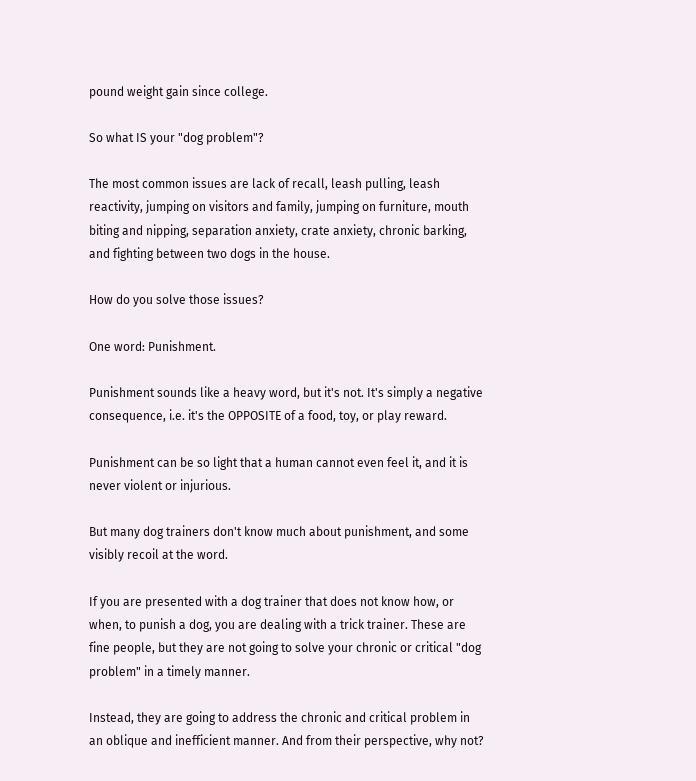pound weight gain since college.

So what IS your "dog problem"?

The most common issues are lack of recall, leash pulling, leash reactivity, jumping on visitors and family, jumping on furniture, mouth biting and nipping, separation anxiety, crate anxiety, chronic barking, and fighting between two dogs in the house.

How do you solve those issues?

One word: Punishment.

Punishment sounds like a heavy word, but it's not. It's simply a negative consequence, i.e. it's the OPPOSITE of a food, toy, or play reward.

Punishment can be so light that a human cannot even feel it, and it is never violent or injurious.

But many dog trainers don't know much about punishment, and some visibly recoil at the word.

If you are presented with a dog trainer that does not know how, or when, to punish a dog, you are dealing with a trick trainer. These are fine people, but they are not going to solve your chronic or critical "dog problem" in a timely manner.

Instead, they are going to address the chronic and critical problem in an oblique and inefficient manner. And from their perspective, why not?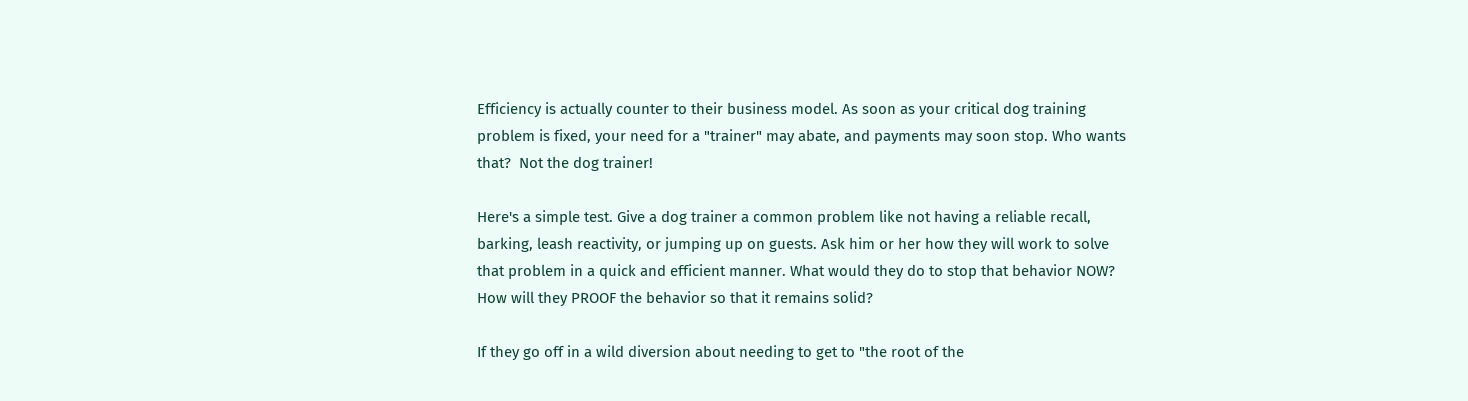Efficiency is actually counter to their business model. As soon as your critical dog training problem is fixed, your need for a "trainer" may abate, and payments may soon stop. Who wants that?  Not the dog trainer!

Here's a simple test. Give a dog trainer a common problem like not having a reliable recall, barking, leash reactivity, or jumping up on guests. Ask him or her how they will work to solve that problem in a quick and efficient manner. What would they do to stop that behavior NOW?  How will they PROOF the behavior so that it remains solid?

If they go off in a wild diversion about needing to get to "the root of the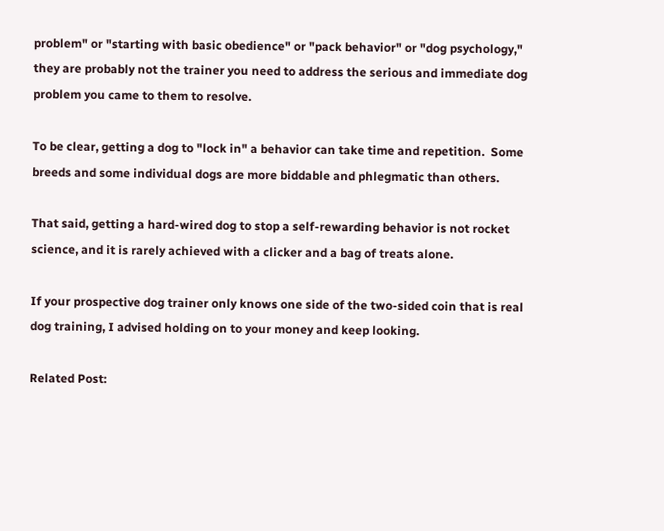problem" or "starting with basic obedience" or "pack behavior" or "dog psychology," they are probably not the trainer you need to address the serious and immediate dog problem you came to them to resolve.

To be clear, getting a dog to "lock in" a behavior can take time and repetition.  Some breeds and some individual dogs are more biddable and phlegmatic than others.

That said, getting a hard-wired dog to stop a self-rewarding behavior is not rocket science, and it is rarely achieved with a clicker and a bag of treats alone.

If your prospective dog trainer only knows one side of the two-sided coin that is real dog training, I advised holding on to your money and keep looking.

Related Post: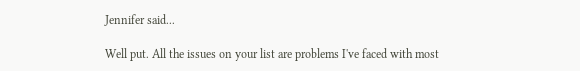Jennifer said...

Well put. All the issues on your list are problems I've faced with most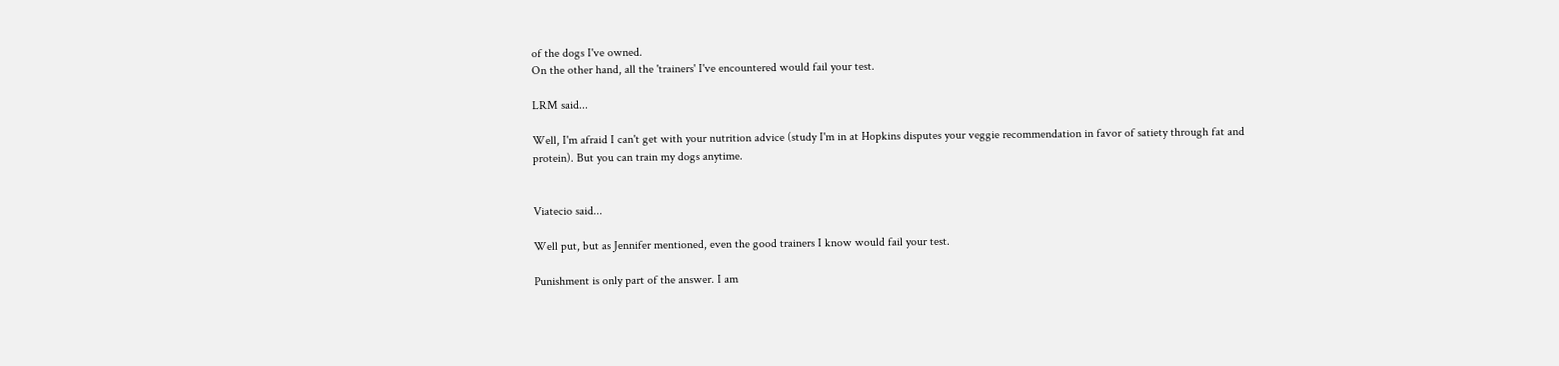of the dogs I've owned.
On the other hand, all the 'trainers' I've encountered would fail your test.

LRM said...

Well, I'm afraid I can't get with your nutrition advice (study I'm in at Hopkins disputes your veggie recommendation in favor of satiety through fat and protein). But you can train my dogs anytime.


Viatecio said...

Well put, but as Jennifer mentioned, even the good trainers I know would fail your test.

Punishment is only part of the answer. I am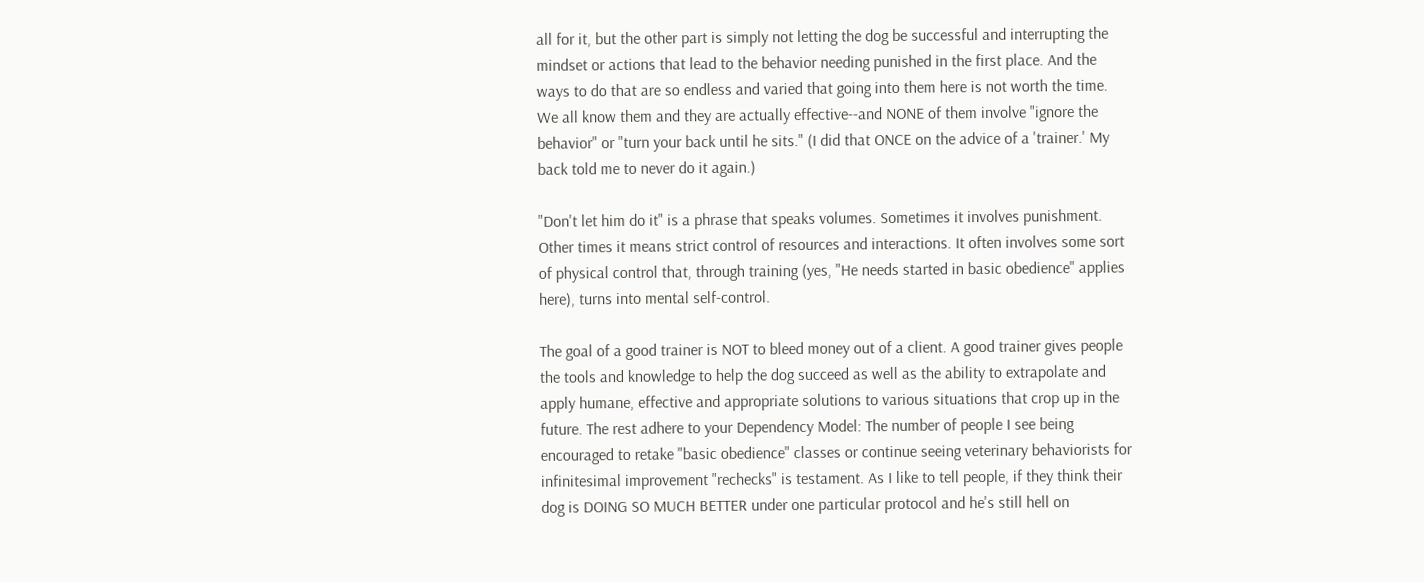all for it, but the other part is simply not letting the dog be successful and interrupting the mindset or actions that lead to the behavior needing punished in the first place. And the ways to do that are so endless and varied that going into them here is not worth the time. We all know them and they are actually effective--and NONE of them involve "ignore the behavior" or "turn your back until he sits." (I did that ONCE on the advice of a 'trainer.' My back told me to never do it again.)

"Don't let him do it" is a phrase that speaks volumes. Sometimes it involves punishment. Other times it means strict control of resources and interactions. It often involves some sort of physical control that, through training (yes, "He needs started in basic obedience" applies here), turns into mental self-control.

The goal of a good trainer is NOT to bleed money out of a client. A good trainer gives people the tools and knowledge to help the dog succeed as well as the ability to extrapolate and apply humane, effective and appropriate solutions to various situations that crop up in the future. The rest adhere to your Dependency Model: The number of people I see being encouraged to retake "basic obedience" classes or continue seeing veterinary behaviorists for infinitesimal improvement "rechecks" is testament. As I like to tell people, if they think their dog is DOING SO MUCH BETTER under one particular protocol and he's still hell on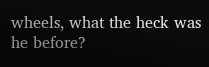wheels, what the heck was he before?